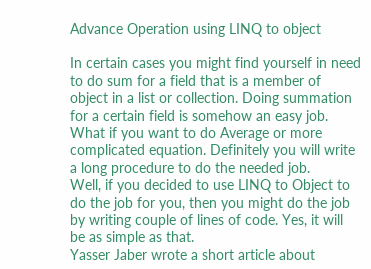Advance Operation using LINQ to object

In certain cases you might find yourself in need to do sum for a field that is a member of object in a list or collection. Doing summation for a certain field is somehow an easy job. What if you want to do Average or more complicated equation. Definitely you will write a long procedure to do the needed job.
Well, if you decided to use LINQ to Object to do the job for you, then you might do the job by writing couple of lines of code. Yes, it will be as simple as that.
Yasser Jaber wrote a short article about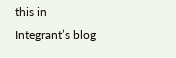this in Integrant’s blog